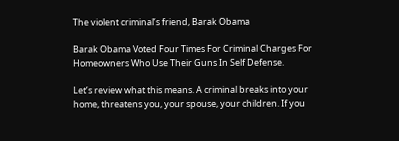The violent criminal’s friend, Barak Obama

Barak Obama Voted Four Times For Criminal Charges For Homeowners Who Use Their Guns In Self Defense.

Let’s review what this means. A criminal breaks into your home, threatens you, your spouse, your children. If you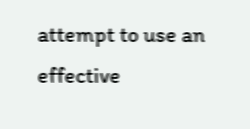attempt to use an effective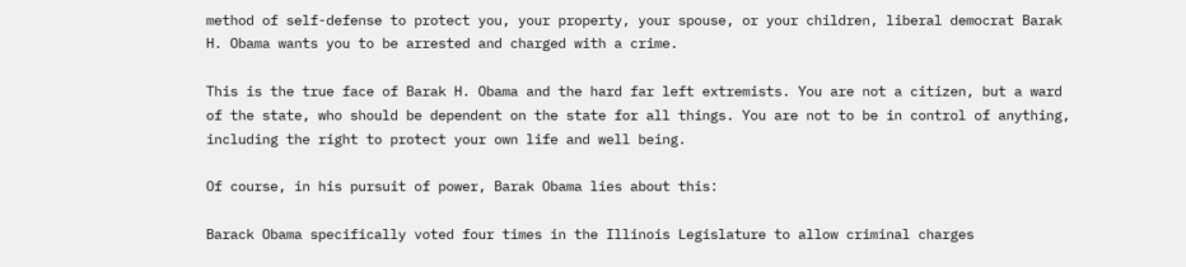method of self-defense to protect you, your property, your spouse, or your children, liberal democrat Barak H. Obama wants you to be arrested and charged with a crime.

This is the true face of Barak H. Obama and the hard far left extremists. You are not a citizen, but a ward of the state, who should be dependent on the state for all things. You are not to be in control of anything, including the right to protect your own life and well being.

Of course, in his pursuit of power, Barak Obama lies about this:

Barack Obama specifically voted four times in the Illinois Legislature to allow criminal charges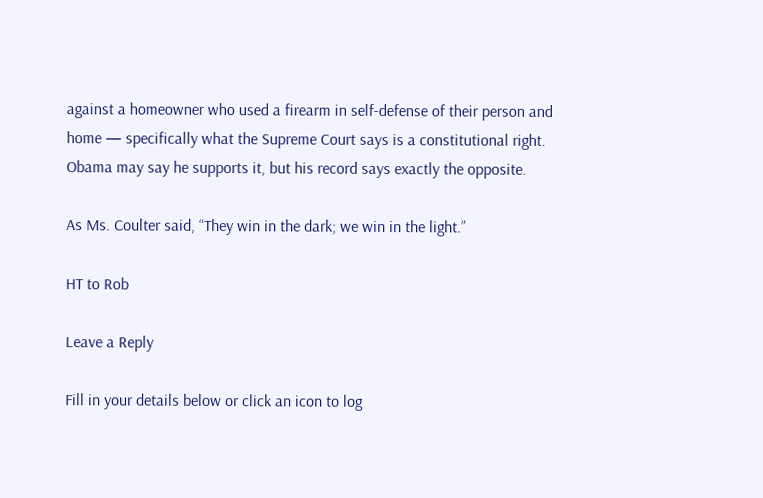against a homeowner who used a firearm in self-defense of their person and home — specifically what the Supreme Court says is a constitutional right. Obama may say he supports it, but his record says exactly the opposite.

As Ms. Coulter said, “They win in the dark; we win in the light.”

HT to Rob

Leave a Reply

Fill in your details below or click an icon to log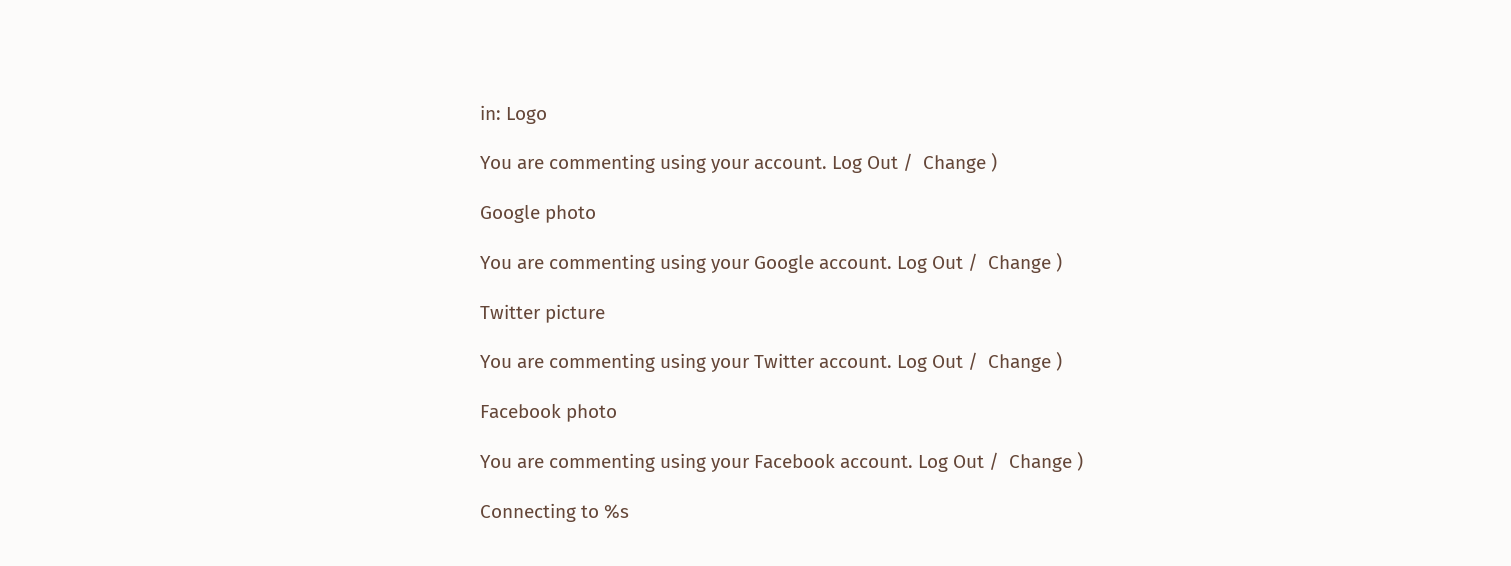in: Logo

You are commenting using your account. Log Out /  Change )

Google photo

You are commenting using your Google account. Log Out /  Change )

Twitter picture

You are commenting using your Twitter account. Log Out /  Change )

Facebook photo

You are commenting using your Facebook account. Log Out /  Change )

Connecting to %s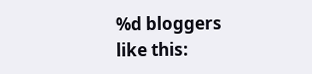%d bloggers like this: